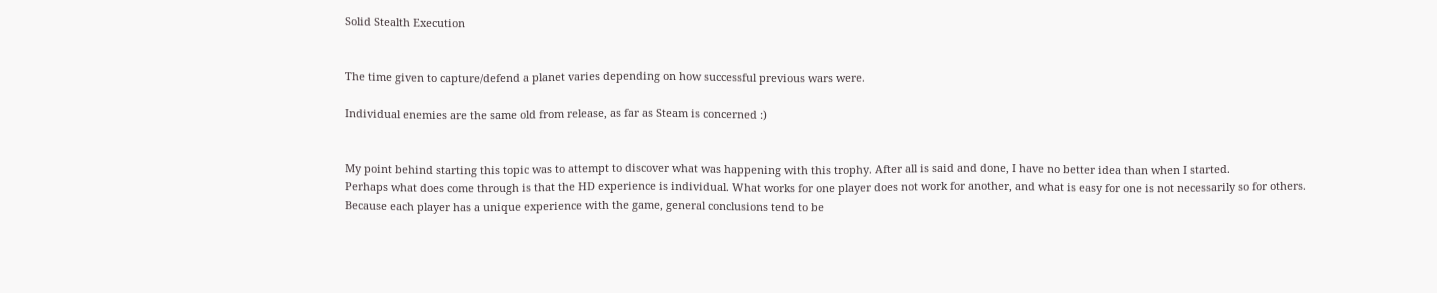Solid Stealth Execution


The time given to capture/defend a planet varies depending on how successful previous wars were.

Individual enemies are the same old from release, as far as Steam is concerned :)


My point behind starting this topic was to attempt to discover what was happening with this trophy. After all is said and done, I have no better idea than when I started.
Perhaps what does come through is that the HD experience is individual. What works for one player does not work for another, and what is easy for one is not necessarily so for others.
Because each player has a unique experience with the game, general conclusions tend to be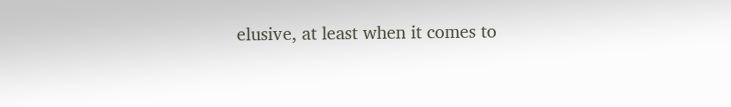elusive, at least when it comes to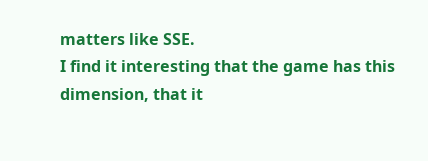matters like SSE.
I find it interesting that the game has this dimension, that it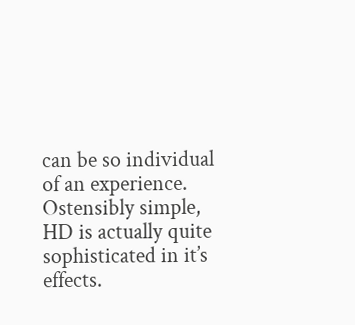can be so individual of an experience. Ostensibly simple, HD is actually quite sophisticated in it’s effects.